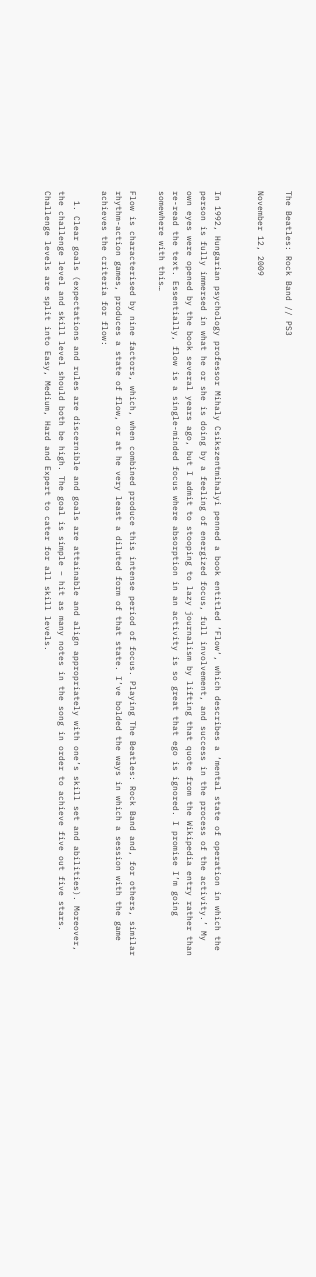The Beatles: Rock Band // PS3

November 12, 2009


In 1992, Hungarian psychology professor Mihaly Csikszentmihalyi penned a book entitled ‘Flow‘, which describes a ‘mental state of operation in which the person is fully immersed in what he or she is doing by a feeling of energized focus, full involvement, and success in the process of the activity.’ My own eyes were opened by the book several years ago, but I admit to stooping to lazy journalism by lifting that quote from the Wikipedia entry rather than re-read the text. Essentially, flow is a single-minded focus where absorption in an activity is so great that ego is ignored. I promise I’m going somewhere with this…

Flow is characterised by nine factors, which, when combined produce this intense period of focus. Playing The Beatles: Rock Band and, for others, similar rhythm-action games, produces a state of flow, or at he very least a diluted form of that state. I’ve bolded the ways in which a session with the game achieves the criteria for flow:

  1. Clear goals (expectations and rules are discernible and goals are attainable and align appropriately with one’s skill set and abilities). Moreover, the challenge level and skill level should both be high. The goal is simple – hit as many notes in the song in order to achieve five out five stars. Challenge levels are split into Easy, Medium, Hard and Expert to cater for all skill levels.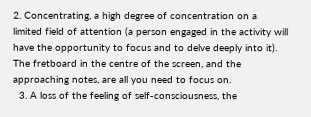2. Concentrating, a high degree of concentration on a limited field of attention (a person engaged in the activity will have the opportunity to focus and to delve deeply into it). The fretboard in the centre of the screen, and the approaching notes, are all you need to focus on.
  3. A loss of the feeling of self-consciousness, the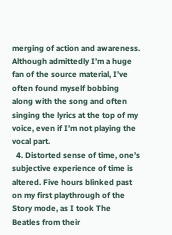merging of action and awareness. Although admittedly I’m a huge fan of the source material, I’ve often found myself bobbing along with the song and often singing the lyrics at the top of my voice, even if I’m not playing the vocal part.
  4. Distorted sense of time, one’s subjective experience of time is altered. Five hours blinked past on my first playthrough of the Story mode, as I took The Beatles from their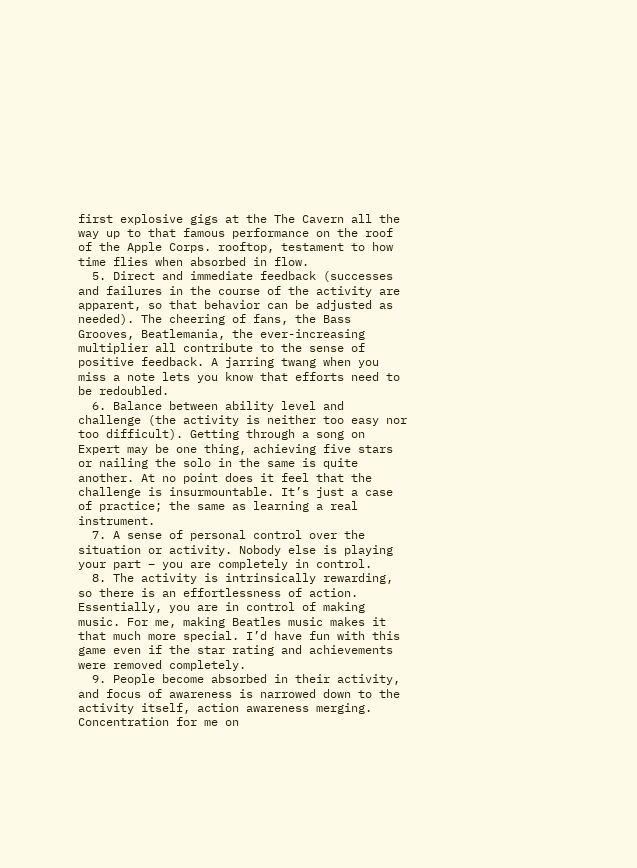first explosive gigs at the The Cavern all the way up to that famous performance on the roof of the Apple Corps. rooftop, testament to how time flies when absorbed in flow.
  5. Direct and immediate feedback (successes and failures in the course of the activity are apparent, so that behavior can be adjusted as needed). The cheering of fans, the Bass Grooves, Beatlemania, the ever-increasing multiplier all contribute to the sense of positive feedback. A jarring twang when you miss a note lets you know that efforts need to be redoubled.
  6. Balance between ability level and challenge (the activity is neither too easy nor too difficult). Getting through a song on Expert may be one thing, achieving five stars or nailing the solo in the same is quite another. At no point does it feel that the challenge is insurmountable. It’s just a case of practice; the same as learning a real instrument.
  7. A sense of personal control over the situation or activity. Nobody else is playing your part – you are completely in control.
  8. The activity is intrinsically rewarding, so there is an effortlessness of action. Essentially, you are in control of making music. For me, making Beatles music makes it that much more special. I’d have fun with this game even if the star rating and achievements were removed completely.
  9. People become absorbed in their activity, and focus of awareness is narrowed down to the activity itself, action awareness merging. Concentration for me on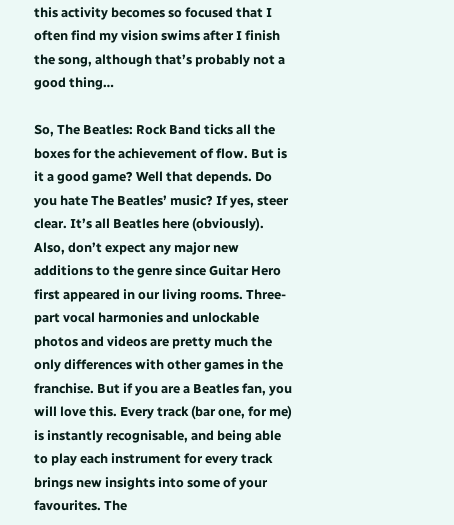this activity becomes so focused that I often find my vision swims after I finish the song, although that’s probably not a good thing…

So, The Beatles: Rock Band ticks all the boxes for the achievement of flow. But is it a good game? Well that depends. Do you hate The Beatles’ music? If yes, steer clear. It’s all Beatles here (obviously). Also, don’t expect any major new additions to the genre since Guitar Hero first appeared in our living rooms. Three-part vocal harmonies and unlockable photos and videos are pretty much the only differences with other games in the franchise. But if you are a Beatles fan, you will love this. Every track (bar one, for me) is instantly recognisable, and being able to play each instrument for every track brings new insights into some of your favourites. The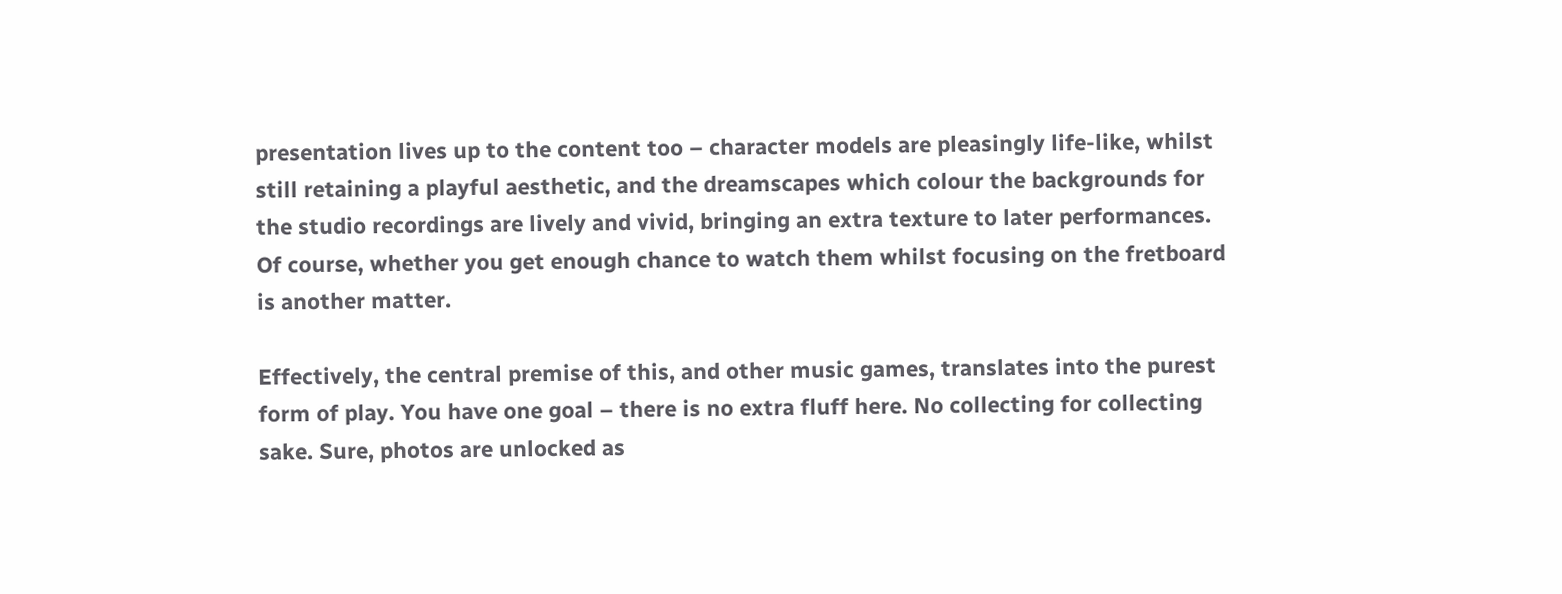presentation lives up to the content too – character models are pleasingly life-like, whilst still retaining a playful aesthetic, and the dreamscapes which colour the backgrounds for the studio recordings are lively and vivid, bringing an extra texture to later performances. Of course, whether you get enough chance to watch them whilst focusing on the fretboard is another matter.

Effectively, the central premise of this, and other music games, translates into the purest form of play. You have one goal – there is no extra fluff here. No collecting for collecting sake. Sure, photos are unlocked as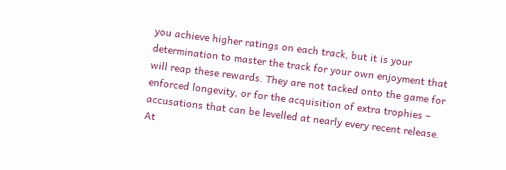you achieve higher ratings on each track, but it is your determination to master the track for your own enjoyment that will reap these rewards. They are not tacked onto the game for enforced longevity, or for the acquisition of extra trophies – accusations that can be levelled at nearly every recent release. At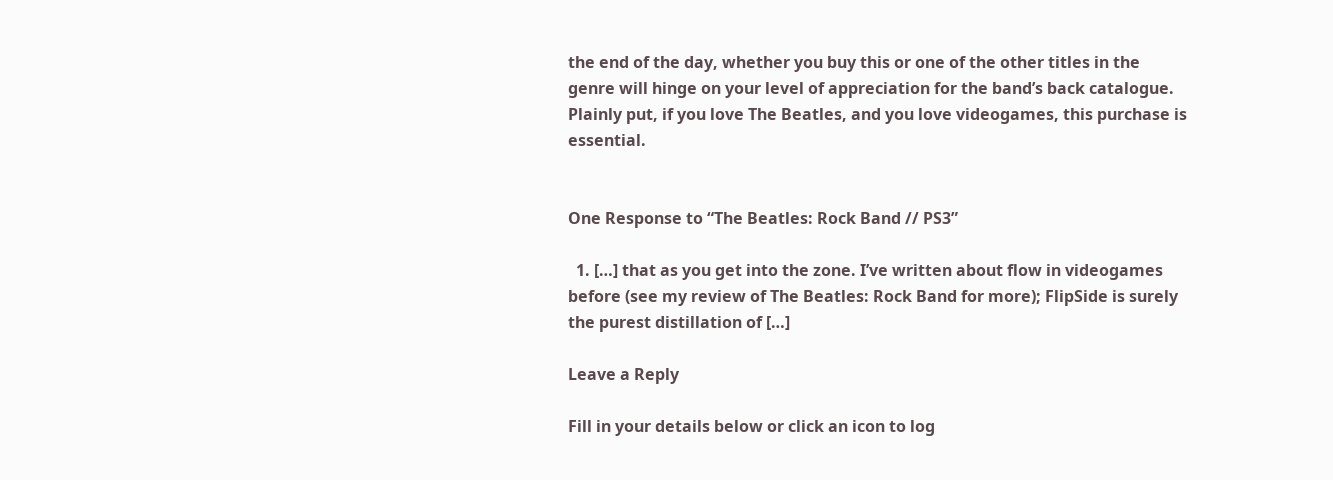the end of the day, whether you buy this or one of the other titles in the genre will hinge on your level of appreciation for the band’s back catalogue. Plainly put, if you love The Beatles, and you love videogames, this purchase is essential.


One Response to “The Beatles: Rock Band // PS3”

  1. […] that as you get into the zone. I’ve written about flow in videogames before (see my review of The Beatles: Rock Band for more); FlipSide is surely the purest distillation of […]

Leave a Reply

Fill in your details below or click an icon to log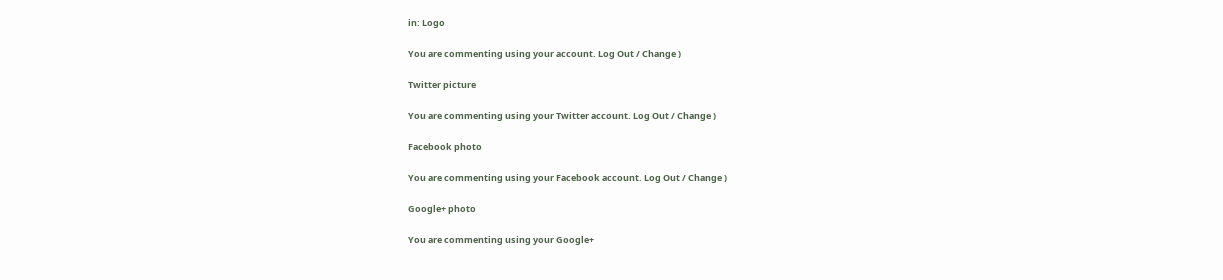in: Logo

You are commenting using your account. Log Out / Change )

Twitter picture

You are commenting using your Twitter account. Log Out / Change )

Facebook photo

You are commenting using your Facebook account. Log Out / Change )

Google+ photo

You are commenting using your Google+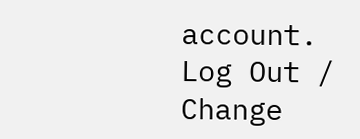account. Log Out / Change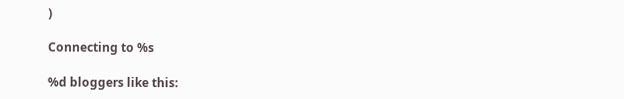)

Connecting to %s

%d bloggers like this: